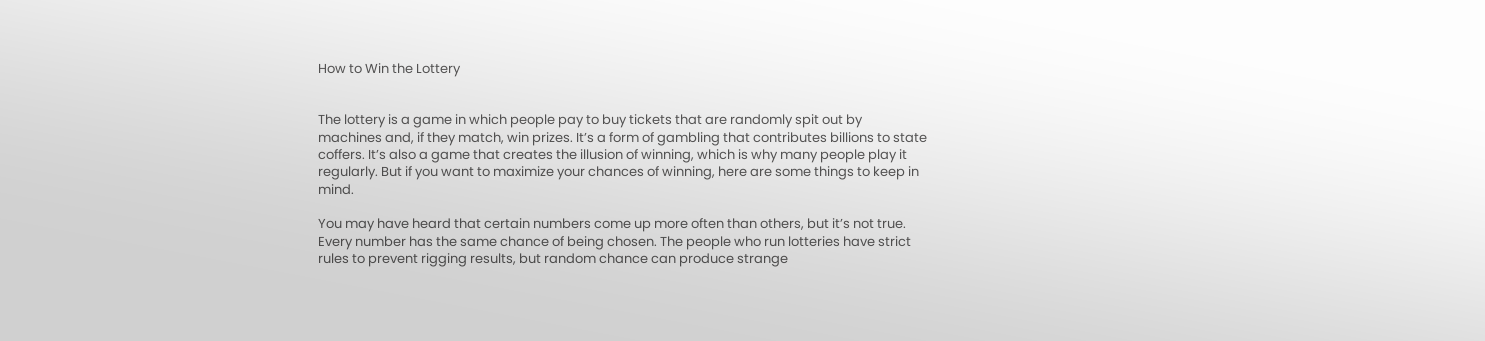How to Win the Lottery


The lottery is a game in which people pay to buy tickets that are randomly spit out by machines and, if they match, win prizes. It’s a form of gambling that contributes billions to state coffers. It’s also a game that creates the illusion of winning, which is why many people play it regularly. But if you want to maximize your chances of winning, here are some things to keep in mind.

You may have heard that certain numbers come up more often than others, but it’s not true. Every number has the same chance of being chosen. The people who run lotteries have strict rules to prevent rigging results, but random chance can produce strange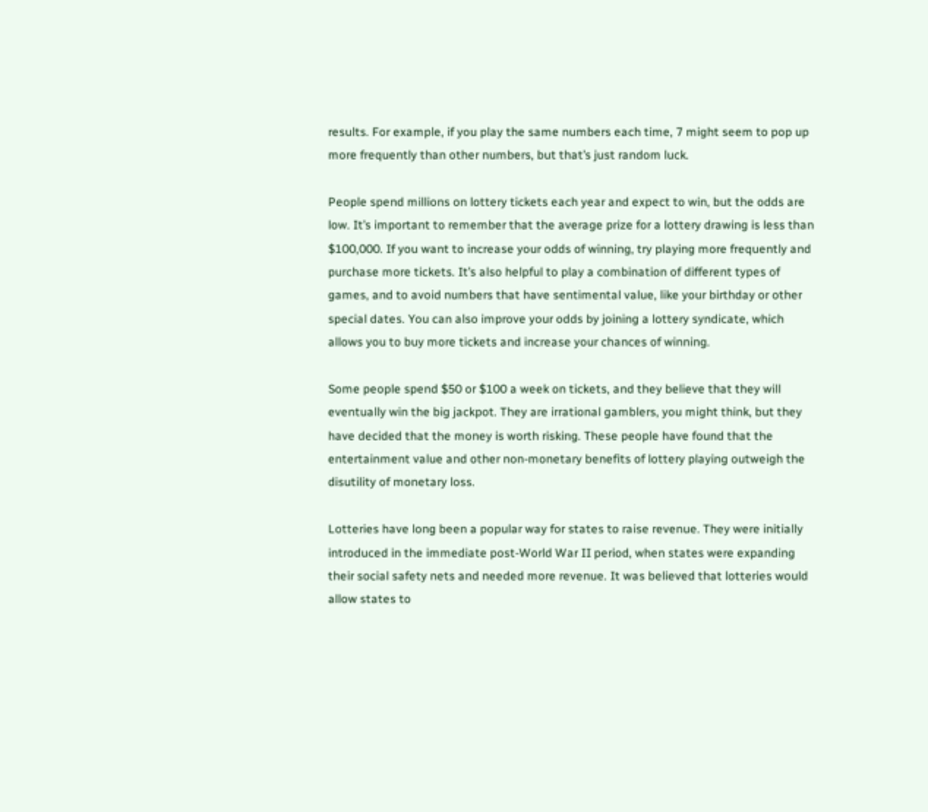results. For example, if you play the same numbers each time, 7 might seem to pop up more frequently than other numbers, but that’s just random luck.

People spend millions on lottery tickets each year and expect to win, but the odds are low. It’s important to remember that the average prize for a lottery drawing is less than $100,000. If you want to increase your odds of winning, try playing more frequently and purchase more tickets. It’s also helpful to play a combination of different types of games, and to avoid numbers that have sentimental value, like your birthday or other special dates. You can also improve your odds by joining a lottery syndicate, which allows you to buy more tickets and increase your chances of winning.

Some people spend $50 or $100 a week on tickets, and they believe that they will eventually win the big jackpot. They are irrational gamblers, you might think, but they have decided that the money is worth risking. These people have found that the entertainment value and other non-monetary benefits of lottery playing outweigh the disutility of monetary loss.

Lotteries have long been a popular way for states to raise revenue. They were initially introduced in the immediate post-World War II period, when states were expanding their social safety nets and needed more revenue. It was believed that lotteries would allow states to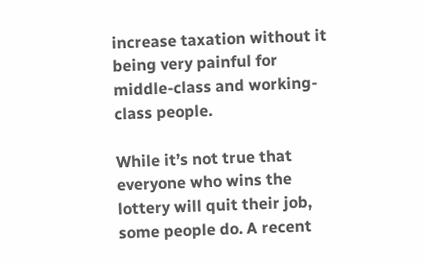increase taxation without it being very painful for middle-class and working-class people.

While it’s not true that everyone who wins the lottery will quit their job, some people do. A recent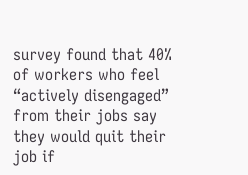survey found that 40% of workers who feel “actively disengaged” from their jobs say they would quit their job if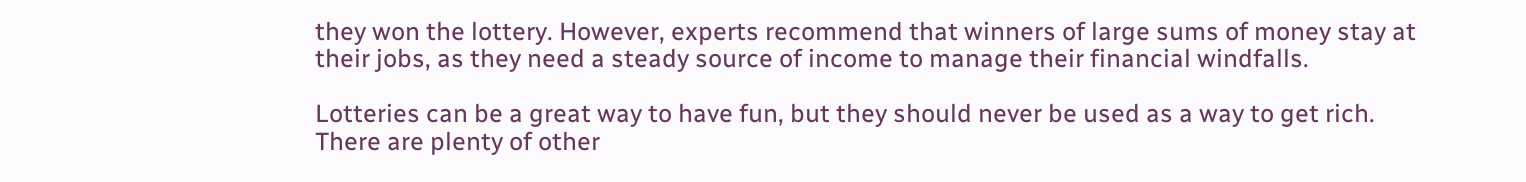they won the lottery. However, experts recommend that winners of large sums of money stay at their jobs, as they need a steady source of income to manage their financial windfalls.

Lotteries can be a great way to have fun, but they should never be used as a way to get rich. There are plenty of other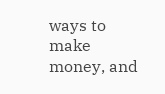ways to make money, and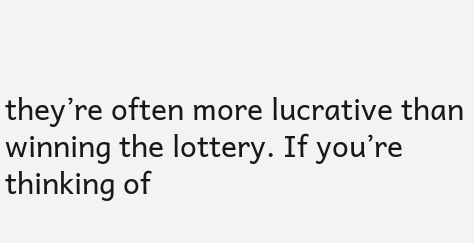they’re often more lucrative than winning the lottery. If you’re thinking of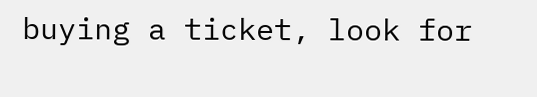buying a ticket, look for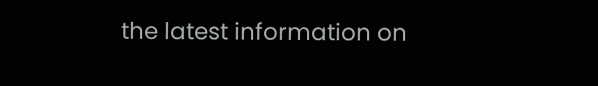the latest information on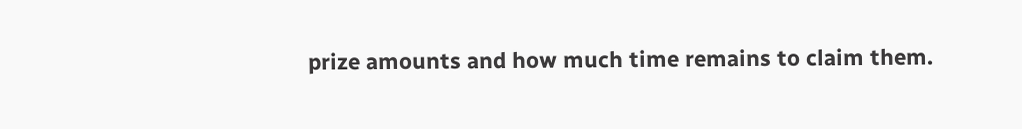prize amounts and how much time remains to claim them.